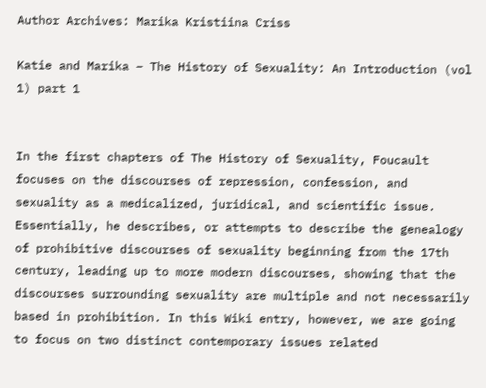Author Archives: Marika Kristiina Criss

Katie and Marika – The History of Sexuality: An Introduction (vol 1) part 1


In the first chapters of The History of Sexuality, Foucault focuses on the discourses of repression, confession, and sexuality as a medicalized, juridical, and scientific issue. Essentially, he describes, or attempts to describe the genealogy of prohibitive discourses of sexuality beginning from the 17th century, leading up to more modern discourses, showing that the discourses surrounding sexuality are multiple and not necessarily based in prohibition. In this Wiki entry, however, we are going to focus on two distinct contemporary issues related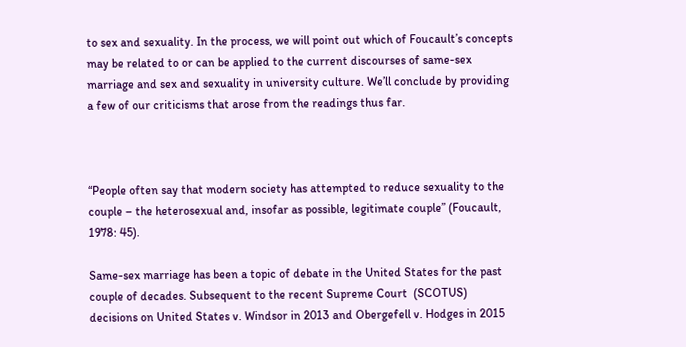to sex and sexuality. In the process, we will point out which of Foucault’s concepts may be related to or can be applied to the current discourses of same-sex marriage and sex and sexuality in university culture. We’ll conclude by providing a few of our criticisms that arose from the readings thus far.



“People often say that modern society has attempted to reduce sexuality to the couple – the heterosexual and, insofar as possible, legitimate couple” (Foucault, 1978: 45).

Same-sex marriage has been a topic of debate in the United States for the past couple of decades. Subsequent to the recent Supreme Court  (SCOTUS) decisions on United States v. Windsor in 2013 and Obergefell v. Hodges in 2015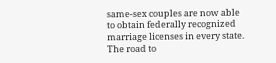same-sex couples are now able to obtain federally recognized marriage licenses in every state. The road to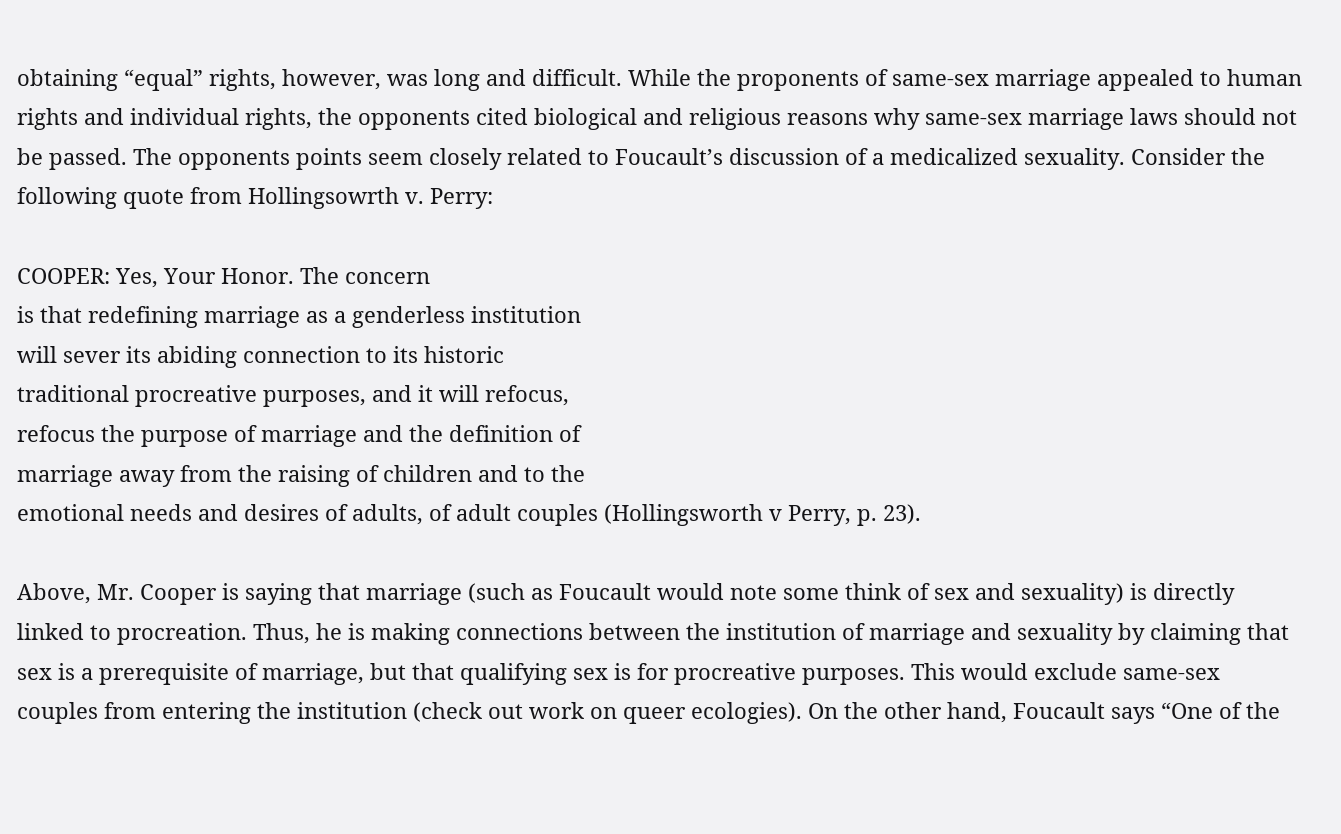obtaining “equal” rights, however, was long and difficult. While the proponents of same-sex marriage appealed to human rights and individual rights, the opponents cited biological and religious reasons why same-sex marriage laws should not be passed. The opponents points seem closely related to Foucault’s discussion of a medicalized sexuality. Consider the following quote from Hollingsowrth v. Perry:

COOPER: Yes, Your Honor. The concern
is that redefining marriage as a genderless institution
will sever its abiding connection to its historic
traditional procreative purposes, and it will refocus,
refocus the purpose of marriage and the definition of
marriage away from the raising of children and to the
emotional needs and desires of adults, of adult couples (Hollingsworth v Perry, p. 23).

Above, Mr. Cooper is saying that marriage (such as Foucault would note some think of sex and sexuality) is directly linked to procreation. Thus, he is making connections between the institution of marriage and sexuality by claiming that sex is a prerequisite of marriage, but that qualifying sex is for procreative purposes. This would exclude same-sex couples from entering the institution (check out work on queer ecologies). On the other hand, Foucault says “One of the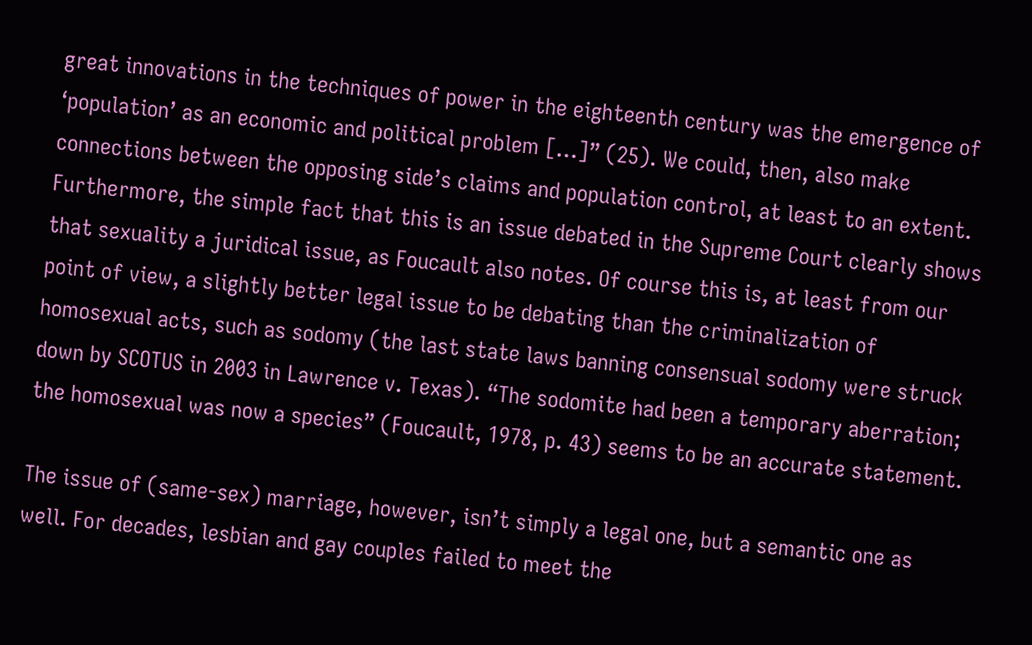great innovations in the techniques of power in the eighteenth century was the emergence of ‘population’ as an economic and political problem […]” (25). We could, then, also make connections between the opposing side’s claims and population control, at least to an extent.
Furthermore, the simple fact that this is an issue debated in the Supreme Court clearly shows that sexuality a juridical issue, as Foucault also notes. Of course this is, at least from our point of view, a slightly better legal issue to be debating than the criminalization of homosexual acts, such as sodomy (the last state laws banning consensual sodomy were struck down by SCOTUS in 2003 in Lawrence v. Texas). “The sodomite had been a temporary aberration; the homosexual was now a species” (Foucault, 1978, p. 43) seems to be an accurate statement.

The issue of (same-sex) marriage, however, isn’t simply a legal one, but a semantic one as well. For decades, lesbian and gay couples failed to meet the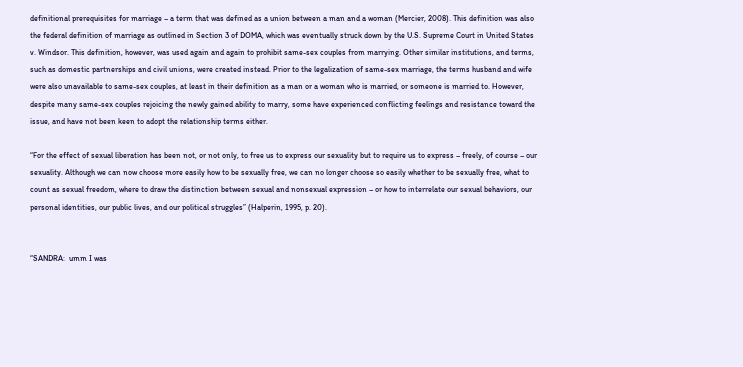definitional prerequisites for marriage – a term that was defined as a union between a man and a woman (Mercier, 2008). This definition was also the federal definition of marriage as outlined in Section 3 of DOMA, which was eventually struck down by the U.S. Supreme Court in United States v. Windsor. This definition, however, was used again and again to prohibit same-sex couples from marrying. Other similar institutions, and terms, such as domestic partnerships and civil unions, were created instead. Prior to the legalization of same-sex marriage, the terms husband and wife were also unavailable to same-sex couples, at least in their definition as a man or a woman who is married, or someone is married to. However, despite many same-sex couples rejoicing the newly gained ability to marry, some have experienced conflicting feelings and resistance toward the issue, and have not been keen to adopt the relationship terms either.

“For the effect of sexual liberation has been not, or not only, to free us to express our sexuality but to require us to express – freely, of course – our sexuality. Although we can now choose more easily how to be sexually free, we can no longer choose so easily whether to be sexually free, what to count as sexual freedom, where to draw the distinction between sexual and nonsexual expression – or how to interrelate our sexual behaviors, our personal identities, our public lives, and our political struggles” (Halperin, 1995, p. 20).


“SANDRA:  umm I was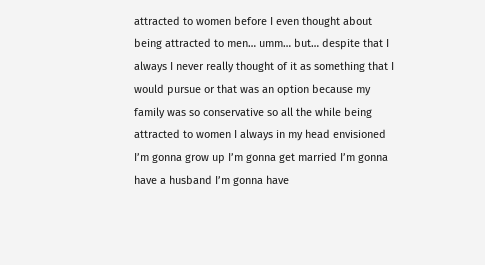attracted to women before I even thought about being attracted to men… umm… but… despite that I always I never really thought of it as something that I would pursue or that was an option because my family was so conservative so all the while being attracted to women I always in my head envisioned I’m gonna grow up I’m gonna get married I’m gonna have a husband I’m gonna have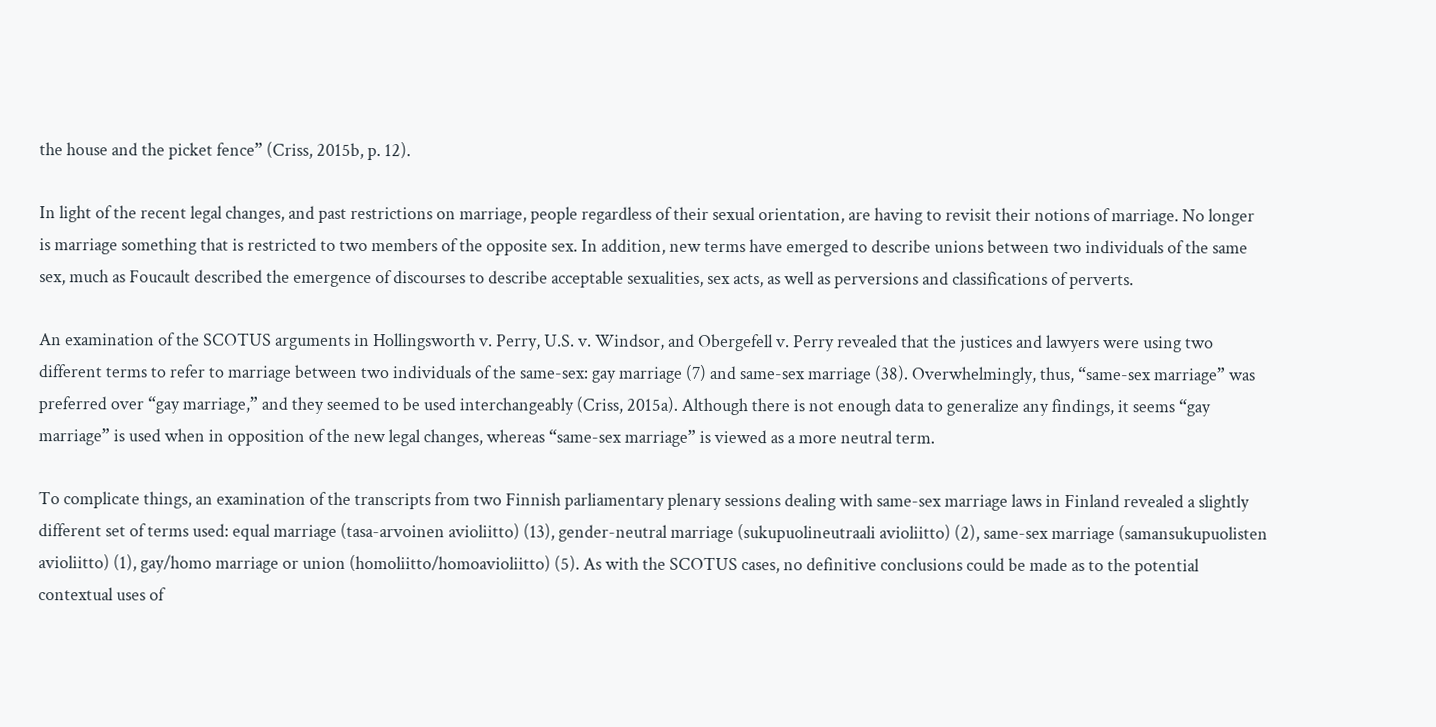the house and the picket fence” (Criss, 2015b, p. 12).

In light of the recent legal changes, and past restrictions on marriage, people regardless of their sexual orientation, are having to revisit their notions of marriage. No longer is marriage something that is restricted to two members of the opposite sex. In addition, new terms have emerged to describe unions between two individuals of the same sex, much as Foucault described the emergence of discourses to describe acceptable sexualities, sex acts, as well as perversions and classifications of perverts.

An examination of the SCOTUS arguments in Hollingsworth v. Perry, U.S. v. Windsor, and Obergefell v. Perry revealed that the justices and lawyers were using two different terms to refer to marriage between two individuals of the same-sex: gay marriage (7) and same-sex marriage (38). Overwhelmingly, thus, “same-sex marriage” was preferred over “gay marriage,” and they seemed to be used interchangeably (Criss, 2015a). Although there is not enough data to generalize any findings, it seems “gay marriage” is used when in opposition of the new legal changes, whereas “same-sex marriage” is viewed as a more neutral term.

To complicate things, an examination of the transcripts from two Finnish parliamentary plenary sessions dealing with same-sex marriage laws in Finland revealed a slightly different set of terms used: equal marriage (tasa-arvoinen avioliitto) (13), gender-neutral marriage (sukupuolineutraali avioliitto) (2), same-sex marriage (samansukupuolisten avioliitto) (1), gay/homo marriage or union (homoliitto/homoavioliitto) (5). As with the SCOTUS cases, no definitive conclusions could be made as to the potential contextual uses of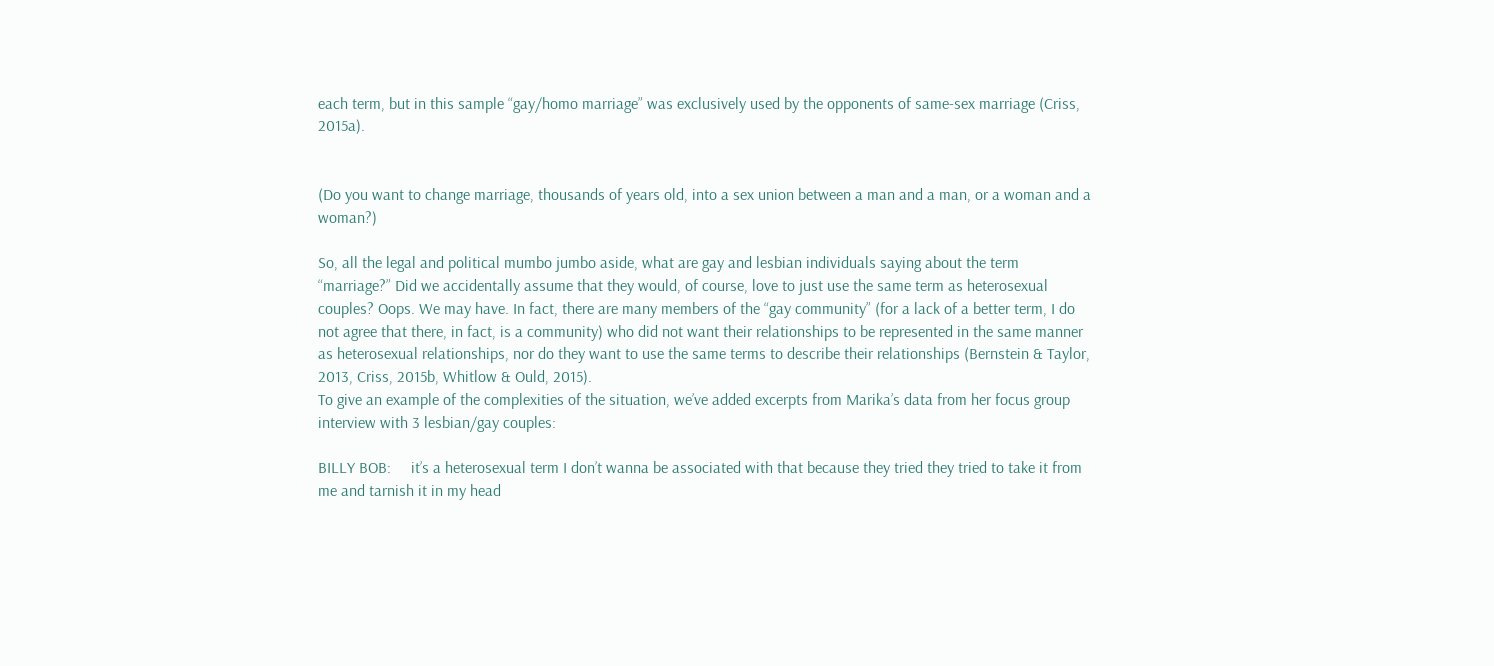each term, but in this sample “gay/homo marriage” was exclusively used by the opponents of same-sex marriage (Criss, 2015a).


(Do you want to change marriage, thousands of years old, into a sex union between a man and a man, or a woman and a woman?)

So, all the legal and political mumbo jumbo aside, what are gay and lesbian individuals saying about the term “marriage?” Did we accidentally assume that they would, of course, love to just use the same term as heterosexual couples? Oops. We may have. In fact, there are many members of the “gay community” (for a lack of a better term, I do not agree that there, in fact, is a community) who did not want their relationships to be represented in the same manner as heterosexual relationships, nor do they want to use the same terms to describe their relationships (Bernstein & Taylor, 2013, Criss, 2015b, Whitlow & Ould, 2015).
To give an example of the complexities of the situation, we’ve added excerpts from Marika’s data from her focus group interview with 3 lesbian/gay couples:

BILLY BOB:     it’s a heterosexual term I don’t wanna be associated with that because they tried they tried to take it from me and tarnish it in my head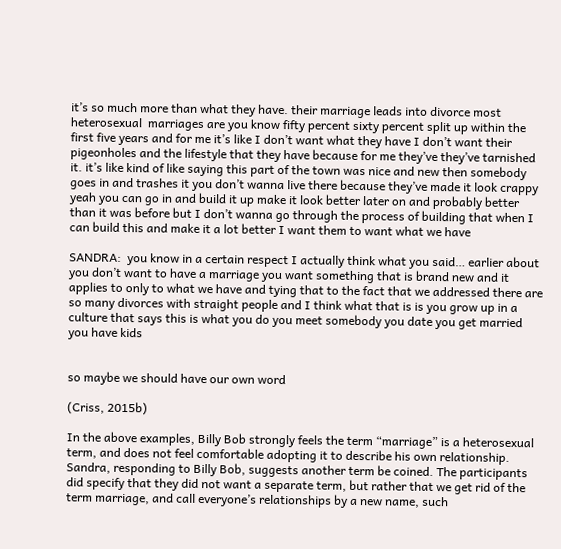it’s so much more than what they have. their marriage leads into divorce most heterosexual  marriages are you know fifty percent sixty percent split up within the first five years and for me it’s like I don’t want what they have I don’t want their pigeonholes and the lifestyle that they have because for me they’ve they’ve tarnished it. it’s like kind of like saying this part of the town was nice and new then somebody goes in and trashes it you don’t wanna live there because they’ve made it look crappy yeah you can go in and build it up make it look better later on and probably better than it was before but I don’t wanna go through the process of building that when I can build this and make it a lot better I want them to want what we have

SANDRA:  you know in a certain respect I actually think what you said… earlier about you don’t want to have a marriage you want something that is brand new and it applies to only to what we have and tying that to the fact that we addressed there are so many divorces with straight people and I think what that is is you grow up in a culture that says this is what you do you meet somebody you date you get married you have kids


so maybe we should have our own word

(Criss, 2015b)

In the above examples, Billy Bob strongly feels the term “marriage” is a heterosexual term, and does not feel comfortable adopting it to describe his own relationship. Sandra, responding to Billy Bob, suggests another term be coined. The participants did specify that they did not want a separate term, but rather that we get rid of the term marriage, and call everyone’s relationships by a new name, such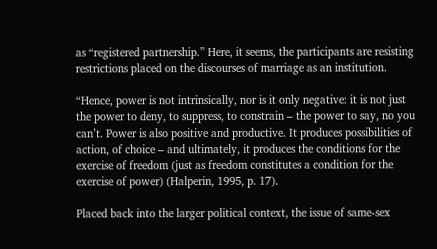as “registered partnership.” Here, it seems, the participants are resisting restrictions placed on the discourses of marriage as an institution.

“Hence, power is not intrinsically, nor is it only negative: it is not just the power to deny, to suppress, to constrain – the power to say, no you can’t. Power is also positive and productive. It produces possibilities of action, of choice – and ultimately, it produces the conditions for the exercise of freedom (just as freedom constitutes a condition for the exercise of power) (Halperin, 1995, p. 17).

Placed back into the larger political context, the issue of same-sex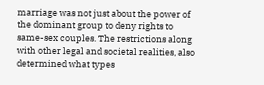marriage was not just about the power of the dominant group to deny rights to same-sex couples. The restrictions along with other legal and societal realities, also determined what types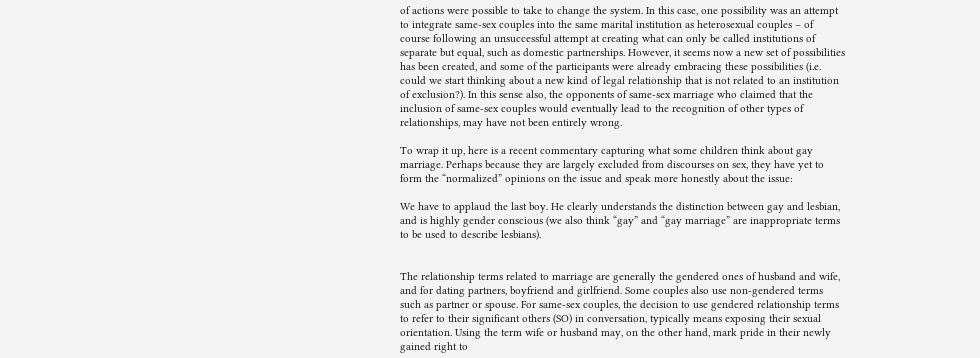of actions were possible to take to change the system. In this case, one possibility was an attempt to integrate same-sex couples into the same marital institution as heterosexual couples – of course following an unsuccessful attempt at creating what can only be called institutions of separate but equal, such as domestic partnerships. However, it seems now a new set of possibilities has been created, and some of the participants were already embracing these possibilities (i.e. could we start thinking about a new kind of legal relationship that is not related to an institution of exclusion?). In this sense also, the opponents of same-sex marriage who claimed that the inclusion of same-sex couples would eventually lead to the recognition of other types of relationships, may have not been entirely wrong.

To wrap it up, here is a recent commentary capturing what some children think about gay marriage. Perhaps because they are largely excluded from discourses on sex, they have yet to form the “normalized” opinions on the issue and speak more honestly about the issue:

We have to applaud the last boy. He clearly understands the distinction between gay and lesbian, and is highly gender conscious (we also think “gay” and “gay marriage” are inappropriate terms to be used to describe lesbians).


The relationship terms related to marriage are generally the gendered ones of husband and wife, and for dating partners, boyfriend and girlfriend. Some couples also use non-gendered terms such as partner or spouse. For same-sex couples, the decision to use gendered relationship terms to refer to their significant others (SO) in conversation, typically means exposing their sexual orientation. Using the term wife or husband may, on the other hand, mark pride in their newly gained right to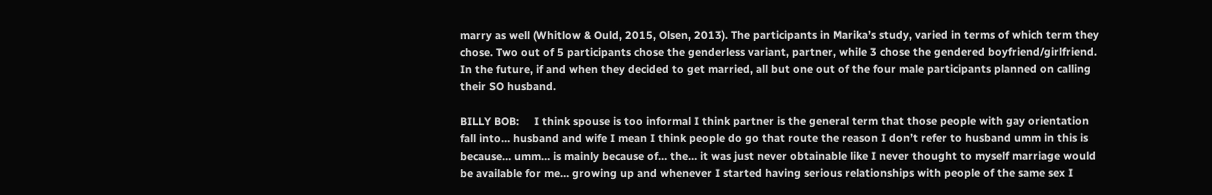marry as well (Whitlow & Ould, 2015, Olsen, 2013). The participants in Marika’s study, varied in terms of which term they chose. Two out of 5 participants chose the genderless variant, partner, while 3 chose the gendered boyfriend/girlfriend. In the future, if and when they decided to get married, all but one out of the four male participants planned on calling their SO husband.

BILLY BOB:     I think spouse is too informal I think partner is the general term that those people with gay orientation fall into… husband and wife I mean I think people do go that route the reason I don’t refer to husband umm in this is because… umm… is mainly because of… the… it was just never obtainable like I never thought to myself marriage would be available for me… growing up and whenever I started having serious relationships with people of the same sex I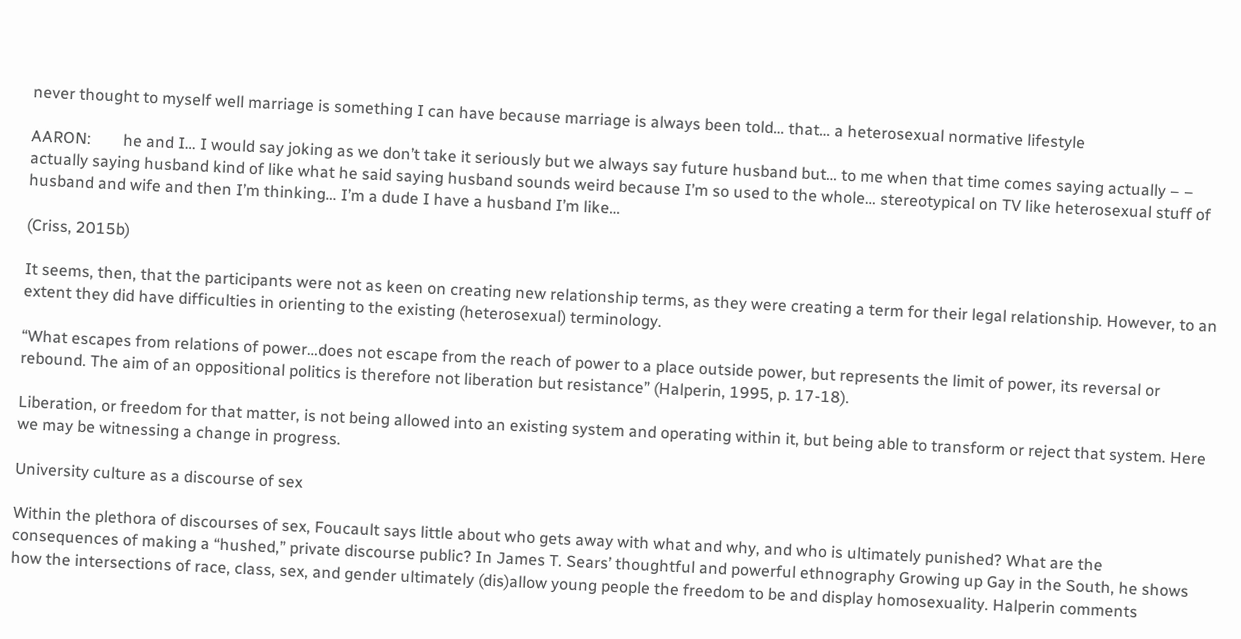never thought to myself well marriage is something I can have because marriage is always been told… that… a heterosexual normative lifestyle

AARON:        he and I… I would say joking as we don’t take it seriously but we always say future husband but… to me when that time comes saying actually – – actually saying husband kind of like what he said saying husband sounds weird because I’m so used to the whole… stereotypical on TV like heterosexual stuff of husband and wife and then I’m thinking… I’m a dude I have a husband I’m like…

(Criss, 2015b)

It seems, then, that the participants were not as keen on creating new relationship terms, as they were creating a term for their legal relationship. However, to an extent they did have difficulties in orienting to the existing (heterosexual) terminology.

“What escapes from relations of power…does not escape from the reach of power to a place outside power, but represents the limit of power, its reversal or rebound. The aim of an oppositional politics is therefore not liberation but resistance” (Halperin, 1995, p. 17-18).

Liberation, or freedom for that matter, is not being allowed into an existing system and operating within it, but being able to transform or reject that system. Here we may be witnessing a change in progress.

University culture as a discourse of sex

Within the plethora of discourses of sex, Foucault says little about who gets away with what and why, and who is ultimately punished? What are the consequences of making a “hushed,” private discourse public? In James T. Sears’ thoughtful and powerful ethnography Growing up Gay in the South, he shows how the intersections of race, class, sex, and gender ultimately (dis)allow young people the freedom to be and display homosexuality. Halperin comments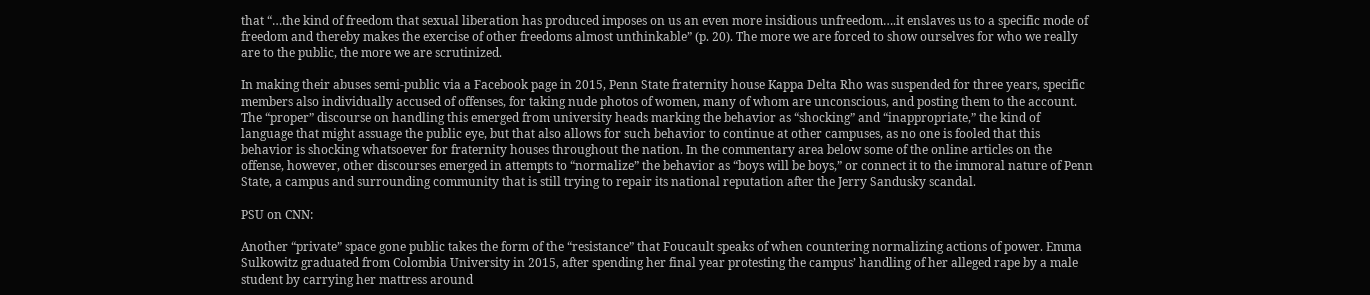that “…the kind of freedom that sexual liberation has produced imposes on us an even more insidious unfreedom….it enslaves us to a specific mode of freedom and thereby makes the exercise of other freedoms almost unthinkable” (p. 20). The more we are forced to show ourselves for who we really are to the public, the more we are scrutinized.

In making their abuses semi-public via a Facebook page in 2015, Penn State fraternity house Kappa Delta Rho was suspended for three years, specific members also individually accused of offenses, for taking nude photos of women, many of whom are unconscious, and posting them to the account. The “proper” discourse on handling this emerged from university heads marking the behavior as “shocking” and “inappropriate,” the kind of language that might assuage the public eye, but that also allows for such behavior to continue at other campuses, as no one is fooled that this behavior is shocking whatsoever for fraternity houses throughout the nation. In the commentary area below some of the online articles on the offense, however, other discourses emerged in attempts to “normalize” the behavior as “boys will be boys,” or connect it to the immoral nature of Penn State, a campus and surrounding community that is still trying to repair its national reputation after the Jerry Sandusky scandal.

PSU on CNN:

Another “private” space gone public takes the form of the “resistance” that Foucault speaks of when countering normalizing actions of power. Emma Sulkowitz graduated from Colombia University in 2015, after spending her final year protesting the campus’ handling of her alleged rape by a male student by carrying her mattress around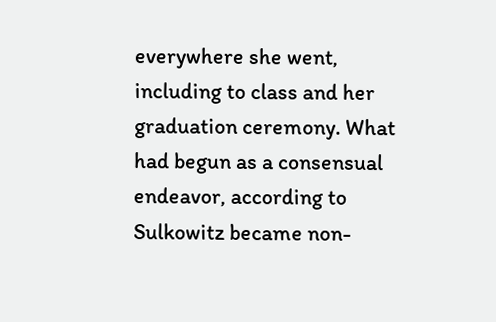everywhere she went, including to class and her graduation ceremony. What had begun as a consensual endeavor, according to Sulkowitz became non-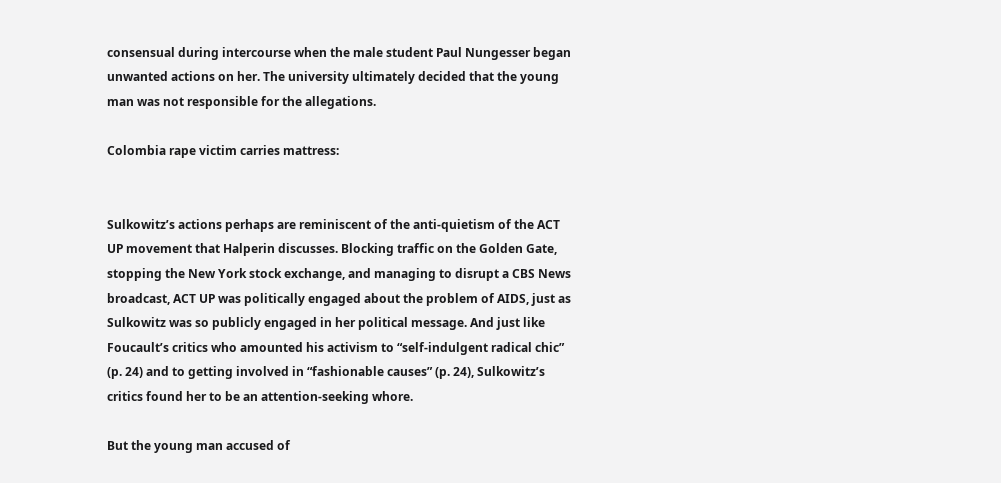consensual during intercourse when the male student Paul Nungesser began unwanted actions on her. The university ultimately decided that the young man was not responsible for the allegations.

Colombia rape victim carries mattress:


Sulkowitz’s actions perhaps are reminiscent of the anti-quietism of the ACT UP movement that Halperin discusses. Blocking traffic on the Golden Gate, stopping the New York stock exchange, and managing to disrupt a CBS News broadcast, ACT UP was politically engaged about the problem of AIDS, just as Sulkowitz was so publicly engaged in her political message. And just like Foucault’s critics who amounted his activism to “self-indulgent radical chic” (p. 24) and to getting involved in “fashionable causes” (p. 24), Sulkowitz’s critics found her to be an attention-seeking whore.

But the young man accused of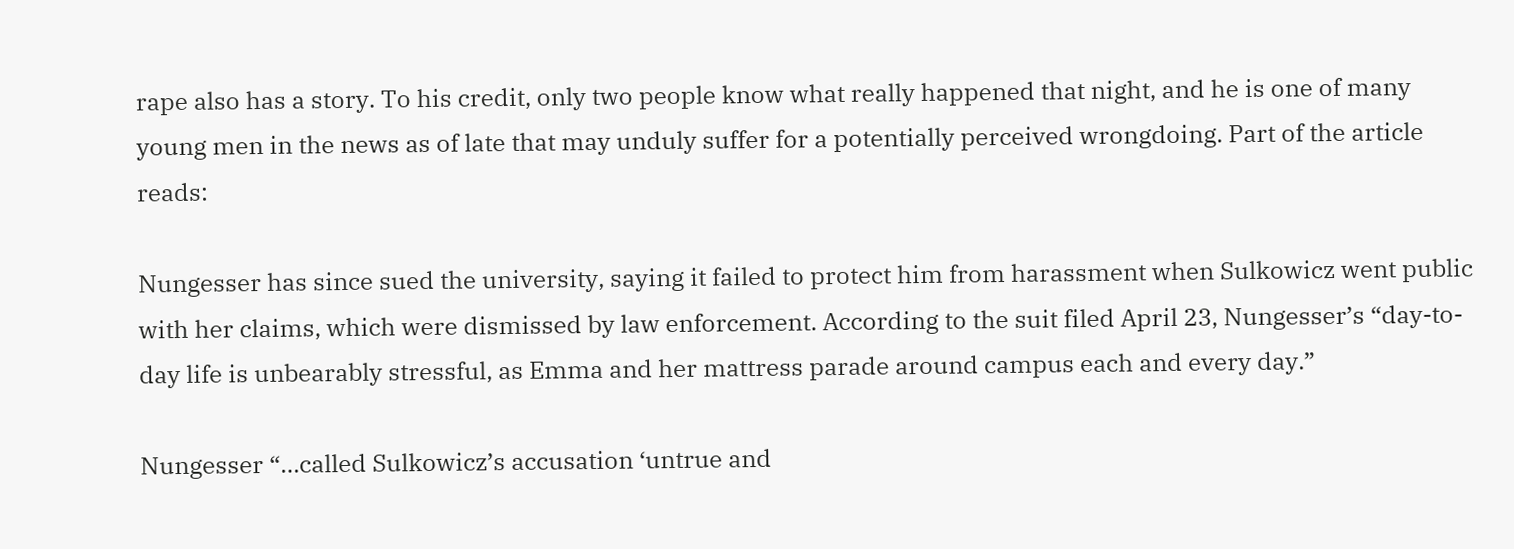rape also has a story. To his credit, only two people know what really happened that night, and he is one of many young men in the news as of late that may unduly suffer for a potentially perceived wrongdoing. Part of the article reads:

Nungesser has since sued the university, saying it failed to protect him from harassment when Sulkowicz went public with her claims, which were dismissed by law enforcement. According to the suit filed April 23, Nungesser’s “day-to-day life is unbearably stressful, as Emma and her mattress parade around campus each and every day.”

Nungesser “…called Sulkowicz’s accusation ‘untrue and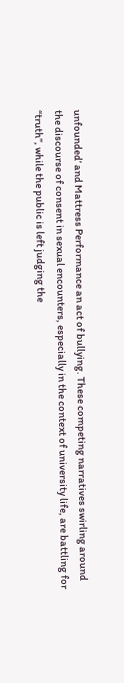unfounded’ and Mattress Performance an act of bullying. These competing narratives swirling around the discourse of consent in sexual encounters, especially in the context of university life, are battling for “truth”, while the public is left judging the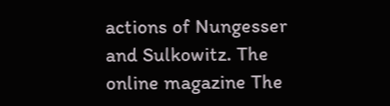actions of Nungesser and Sulkowitz. The online magazine The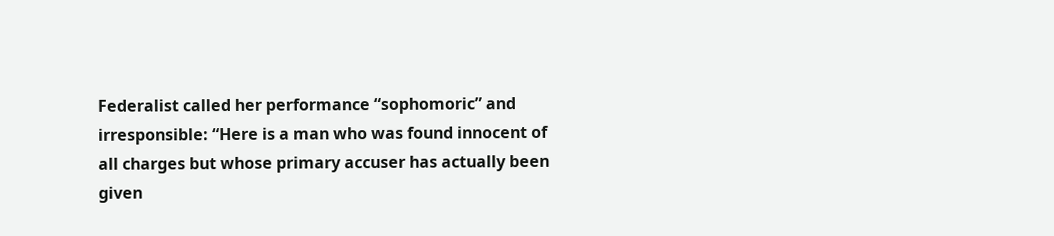Federalist called her performance “sophomoric” and irresponsible: “Here is a man who was found innocent of all charges but whose primary accuser has actually been given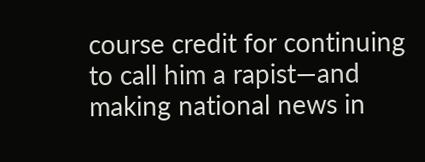course credit for continuing to call him a rapist—and making national news in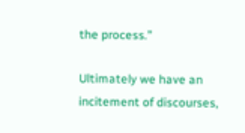the process.”

Ultimately we have an incitement of discourses,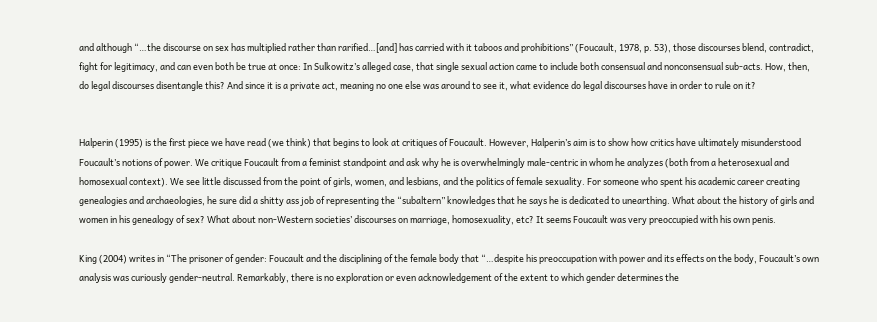and although “…the discourse on sex has multiplied rather than rarified…[and] has carried with it taboos and prohibitions” (Foucault, 1978, p. 53), those discourses blend, contradict, fight for legitimacy, and can even both be true at once: In Sulkowitz’s alleged case, that single sexual action came to include both consensual and nonconsensual sub-acts. How, then, do legal discourses disentangle this? And since it is a private act, meaning no one else was around to see it, what evidence do legal discourses have in order to rule on it?


Halperin (1995) is the first piece we have read (we think) that begins to look at critiques of Foucault. However, Halperin’s aim is to show how critics have ultimately misunderstood Foucault’s notions of power. We critique Foucault from a feminist standpoint and ask why he is overwhelmingly male-centric in whom he analyzes (both from a heterosexual and homosexual context). We see little discussed from the point of girls, women, and lesbians, and the politics of female sexuality. For someone who spent his academic career creating genealogies and archaeologies, he sure did a shitty ass job of representing the “subaltern” knowledges that he says he is dedicated to unearthing. What about the history of girls and women in his genealogy of sex? What about non-Western societies’ discourses on marriage, homosexuality, etc? It seems Foucault was very preoccupied with his own penis.

King (2004) writes in “The prisoner of gender: Foucault and the disciplining of the female body that “…despite his preoccupation with power and its effects on the body, Foucault’s own analysis was curiously gender-neutral. Remarkably, there is no exploration or even acknowledgement of the extent to which gender determines the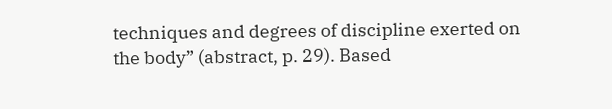techniques and degrees of discipline exerted on the body” (abstract, p. 29). Based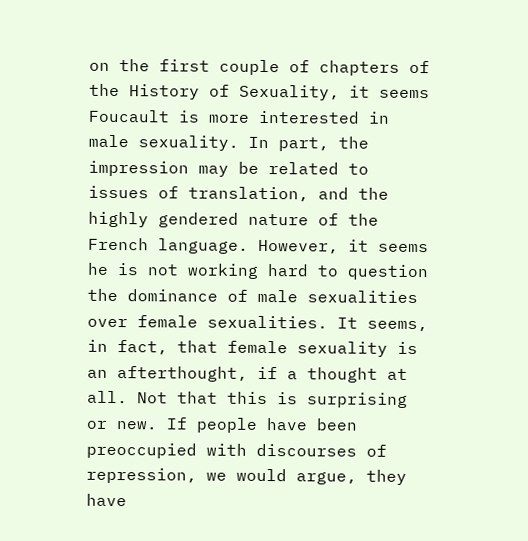on the first couple of chapters of the History of Sexuality, it seems Foucault is more interested in male sexuality. In part, the impression may be related to issues of translation, and the highly gendered nature of the French language. However, it seems he is not working hard to question the dominance of male sexualities over female sexualities. It seems, in fact, that female sexuality is an afterthought, if a thought at all. Not that this is surprising or new. If people have been preoccupied with discourses of repression, we would argue, they have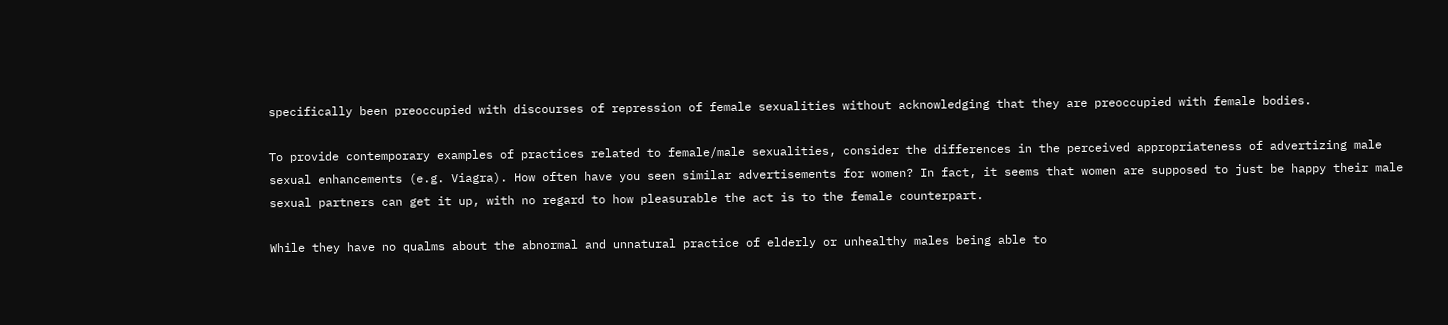specifically been preoccupied with discourses of repression of female sexualities without acknowledging that they are preoccupied with female bodies.

To provide contemporary examples of practices related to female/male sexualities, consider the differences in the perceived appropriateness of advertizing male sexual enhancements (e.g. Viagra). How often have you seen similar advertisements for women? In fact, it seems that women are supposed to just be happy their male sexual partners can get it up, with no regard to how pleasurable the act is to the female counterpart.

While they have no qualms about the abnormal and unnatural practice of elderly or unhealthy males being able to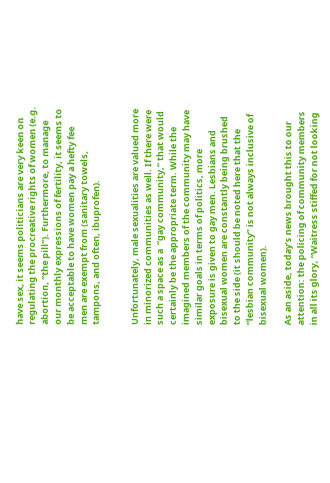have sex, it seems politicians are very keen on regulating the procreative rights of women (e.g. abortion, “the pill”). Furthermore, to manage our monthly expressions of fertility, it seems to be acceptable to have women pay a hefty fee men are exempt from (sanitary towels, tampons, and often, ibuprofen).


Unfortunately, male sexualities are valued more in minorized communities as well. If there were such a space as a  “gay community,” that would certainly be the appropriate term. While the imagined members of the community may have similar goals in terms of politics, more exposure is given to gay men. Lesbians and bisexual women are constantly being brushed to the side (it should be noted here that the “lesbian community” is not always inclusive of bisexual women).

As an aside, today’s news brought this to our attention: the policing of community members in all its glory, “Waitress stiffed for not looking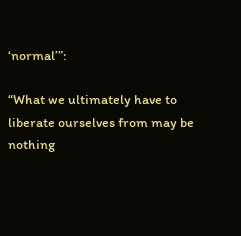‘normal’”:

“What we ultimately have to liberate ourselves from may be nothing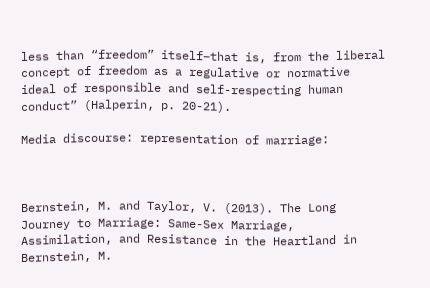less than “freedom” itself–that is, from the liberal concept of freedom as a regulative or normative ideal of responsible and self-respecting human conduct” (Halperin, p. 20-21).

Media discourse: representation of marriage:



Bernstein, M. and Taylor, V. (2013). The Long Journey to Marriage: Same-Sex Marriage, Assimilation, and Resistance in the Heartland in Bernstein, M.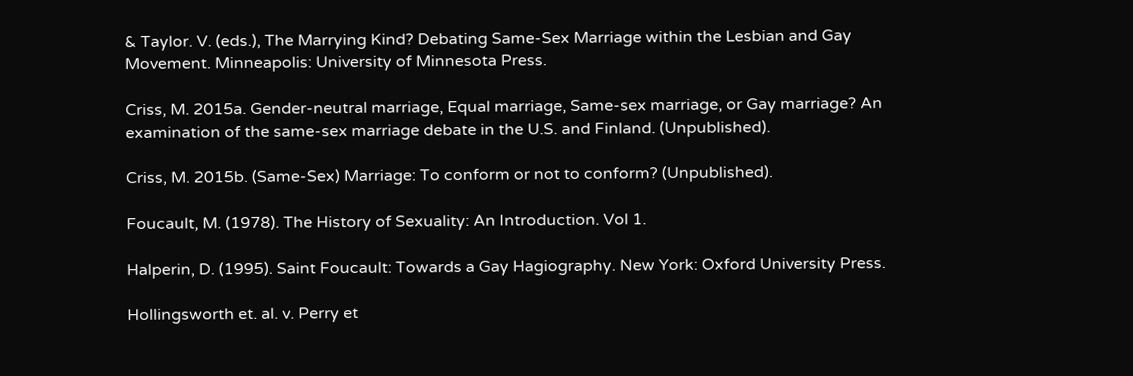& Taylor. V. (eds.), The Marrying Kind? Debating Same-Sex Marriage within the Lesbian and Gay Movement. Minneapolis: University of Minnesota Press.

Criss, M. 2015a. Gender-neutral marriage, Equal marriage, Same-sex marriage, or Gay marriage? An examination of the same-sex marriage debate in the U.S. and Finland. (Unpublished).

Criss, M. 2015b. (Same-Sex) Marriage: To conform or not to conform? (Unpublished).

Foucault, M. (1978). The History of Sexuality: An Introduction. Vol 1.

Halperin, D. (1995). Saint Foucault: Towards a Gay Hagiography. New York: Oxford University Press.

Hollingsworth et. al. v. Perry et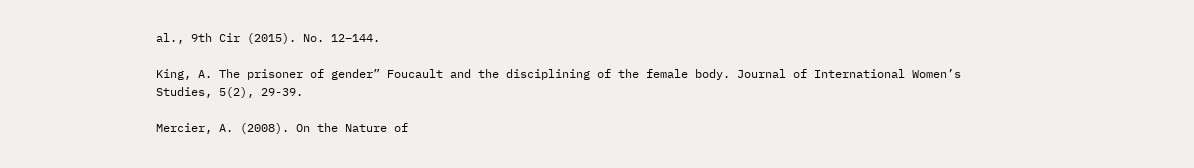al., 9th Cir (2015). No. 12–144.

King, A. The prisoner of gender” Foucault and the disciplining of the female body. Journal of International Women’s Studies, 5(2), 29-39.

Mercier, A. (2008). On the Nature of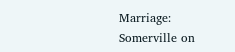Marriage: Somerville on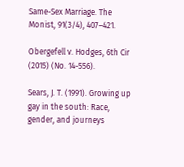Same-Sex Marriage. The Monist, 91(3/4), 407–421.

Obergefell v. Hodges, 6th Cir (2015) (No. 14-556).

Sears, J. T. (1991). Growing up gay in the south: Race, gender, and journeys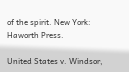of the spirit. New York: Haworth Press.

United States v. Windsor,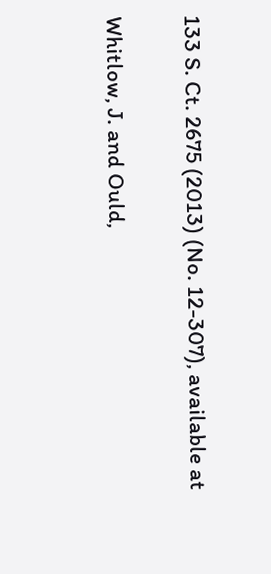133 S. Ct. 2675 (2013) (No. 12-307), available at

Whitlow, J. and Ould,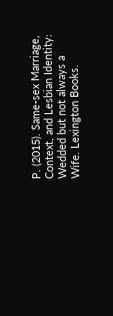P. (2015). Same-sex Marriage, Context, and Lesbian Identity: Wedded but not always a Wife. Lexington Books.